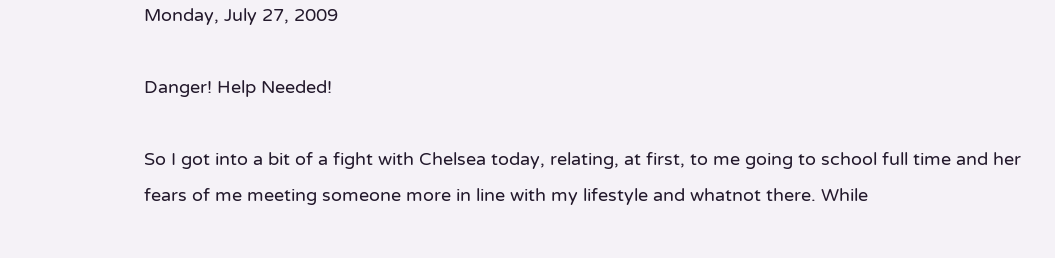Monday, July 27, 2009

Danger! Help Needed!

So I got into a bit of a fight with Chelsea today, relating, at first, to me going to school full time and her fears of me meeting someone more in line with my lifestyle and whatnot there. While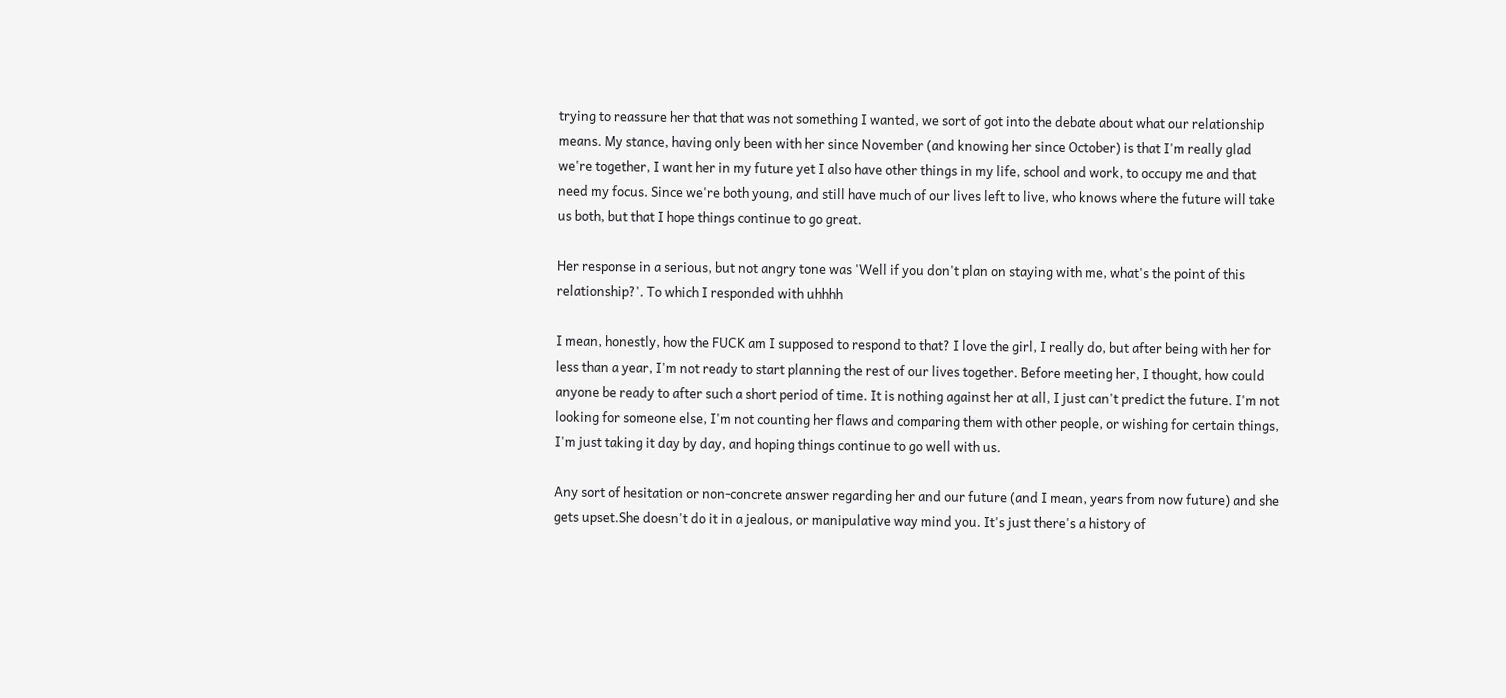trying to reassure her that that was not something I wanted, we sort of got into the debate about what our relationship means. My stance, having only been with her since November (and knowing her since October) is that I'm really glad we're together, I want her in my future yet I also have other things in my life, school and work, to occupy me and that need my focus. Since we're both young, and still have much of our lives left to live, who knows where the future will take us both, but that I hope things continue to go great.

Her response in a serious, but not angry tone was 'Well if you don't plan on staying with me, what's the point of this relationship?'. To which I responded with uhhhh

I mean, honestly, how the FUCK am I supposed to respond to that? I love the girl, I really do, but after being with her for less than a year, I'm not ready to start planning the rest of our lives together. Before meeting her, I thought, how could anyone be ready to after such a short period of time. It is nothing against her at all, I just can't predict the future. I'm not looking for someone else, I'm not counting her flaws and comparing them with other people, or wishing for certain things, I'm just taking it day by day, and hoping things continue to go well with us.

Any sort of hesitation or non-concrete answer regarding her and our future (and I mean, years from now future) and she gets upset.She doesn't do it in a jealous, or manipulative way mind you. It's just there's a history of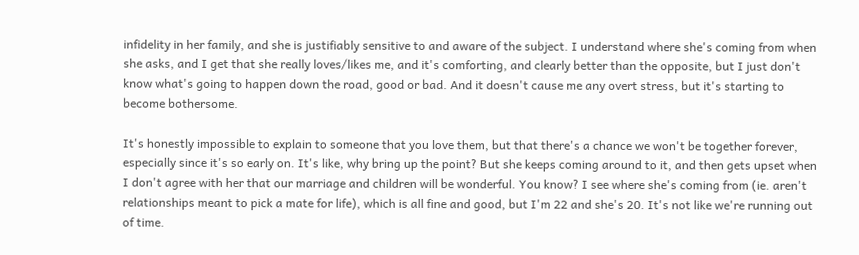infidelity in her family, and she is justifiably sensitive to and aware of the subject. I understand where she's coming from when she asks, and I get that she really loves/likes me, and it's comforting, and clearly better than the opposite, but I just don't know what's going to happen down the road, good or bad. And it doesn't cause me any overt stress, but it's starting to become bothersome.

It's honestly impossible to explain to someone that you love them, but that there's a chance we won't be together forever, especially since it's so early on. It's like, why bring up the point? But she keeps coming around to it, and then gets upset when I don't agree with her that our marriage and children will be wonderful. You know? I see where she's coming from (ie. aren't relationships meant to pick a mate for life), which is all fine and good, but I'm 22 and she's 20. It's not like we're running out of time.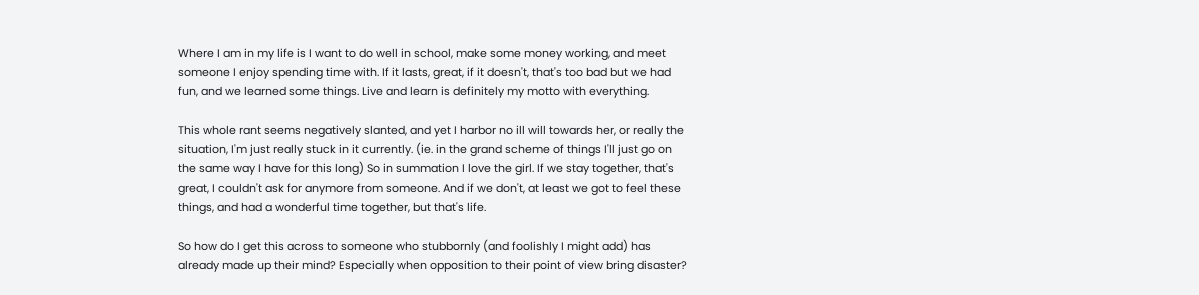Where I am in my life is I want to do well in school, make some money working, and meet someone I enjoy spending time with. If it lasts, great, if it doesn't, that's too bad but we had fun, and we learned some things. Live and learn is definitely my motto with everything.

This whole rant seems negatively slanted, and yet I harbor no ill will towards her, or really the situation, I'm just really stuck in it currently. (ie. in the grand scheme of things I'll just go on the same way I have for this long) So in summation I love the girl. If we stay together, that's great, I couldn't ask for anymore from someone. And if we don't, at least we got to feel these things, and had a wonderful time together, but that's life.

So how do I get this across to someone who stubbornly (and foolishly I might add) has already made up their mind? Especially when opposition to their point of view bring disaster?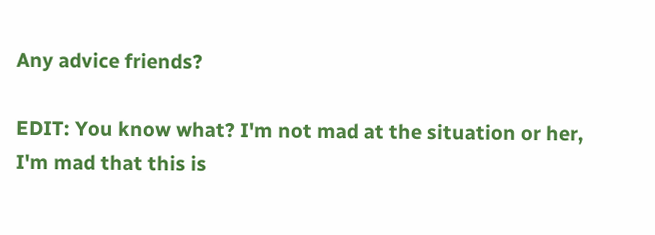Any advice friends?

EDIT: You know what? I'm not mad at the situation or her, I'm mad that this is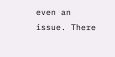even an issue. There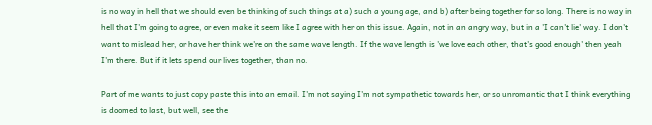is no way in hell that we should even be thinking of such things at a) such a young age, and b) after being together for so long. There is no way in hell that I'm going to agree, or even make it seem like I agree with her on this issue. Again, not in an angry way, but in a 'I can't lie' way. I don't want to mislead her, or have her think we're on the same wave length. If the wave length is 'we love each other, that's good enough' then yeah I'm there. But if it lets spend our lives together, than no.

Part of me wants to just copy paste this into an email. I'm not saying I'm not sympathetic towards her, or so unromantic that I think everything is doomed to last, but well, see the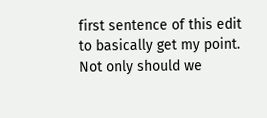first sentence of this edit to basically get my point. Not only should we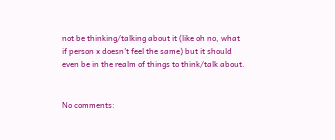not be thinking/talking about it (like oh no, what if person x doesn't feel the same) but it should even be in the realm of things to think/talk about.


No comments: